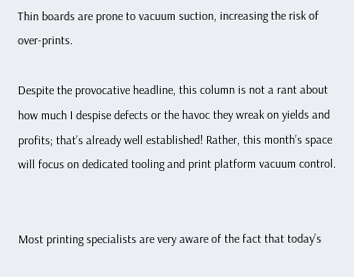Thin boards are prone to vacuum suction, increasing the risk of over-prints.

Despite the provocative headline, this column is not a rant about how much I despise defects or the havoc they wreak on yields and profits; that’s already well established! Rather, this month’s space will focus on dedicated tooling and print platform vacuum control.


Most printing specialists are very aware of the fact that today’s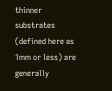thinner substrates (defined here as 1mm or less) are generally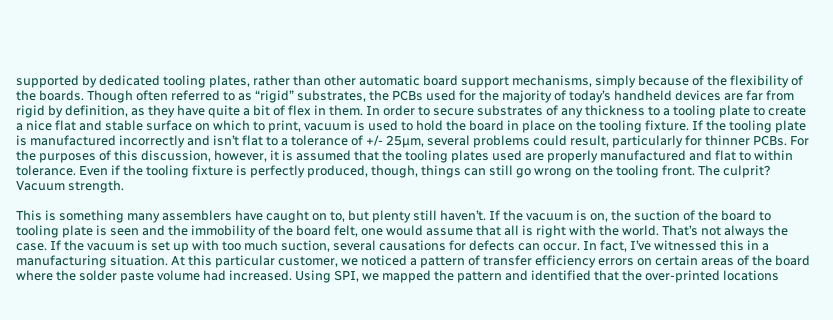supported by dedicated tooling plates, rather than other automatic board support mechanisms, simply because of the flexibility of the boards. Though often referred to as “rigid” substrates, the PCBs used for the majority of today’s handheld devices are far from rigid by definition, as they have quite a bit of flex in them. In order to secure substrates of any thickness to a tooling plate to create a nice flat and stable surface on which to print, vacuum is used to hold the board in place on the tooling fixture. If the tooling plate is manufactured incorrectly and isn’t flat to a tolerance of +/- 25µm, several problems could result, particularly for thinner PCBs. For the purposes of this discussion, however, it is assumed that the tooling plates used are properly manufactured and flat to within tolerance. Even if the tooling fixture is perfectly produced, though, things can still go wrong on the tooling front. The culprit? Vacuum strength.

This is something many assemblers have caught on to, but plenty still haven’t. If the vacuum is on, the suction of the board to tooling plate is seen and the immobility of the board felt, one would assume that all is right with the world. That’s not always the case. If the vacuum is set up with too much suction, several causations for defects can occur. In fact, I’ve witnessed this in a manufacturing situation. At this particular customer, we noticed a pattern of transfer efficiency errors on certain areas of the board where the solder paste volume had increased. Using SPI, we mapped the pattern and identified that the over-printed locations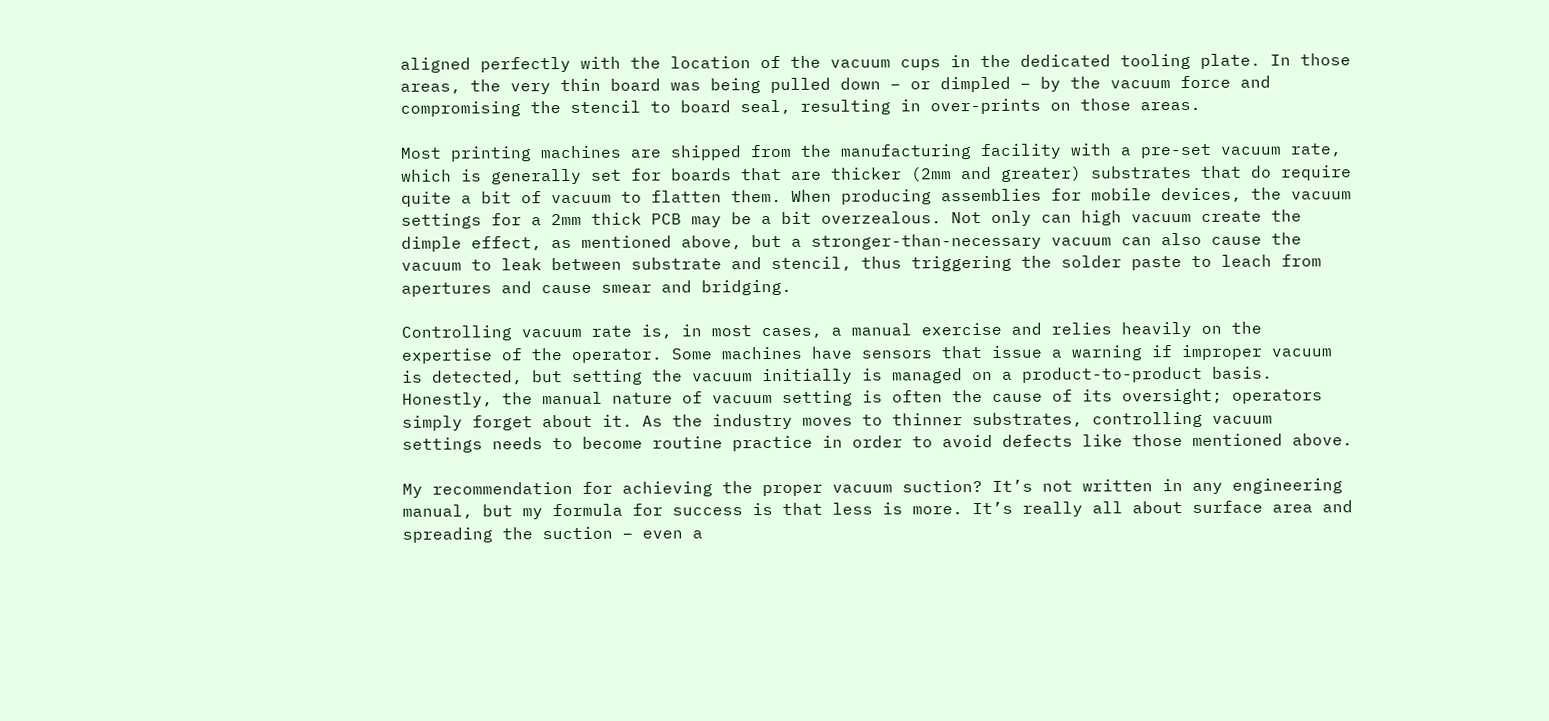aligned perfectly with the location of the vacuum cups in the dedicated tooling plate. In those areas, the very thin board was being pulled down – or dimpled – by the vacuum force and compromising the stencil to board seal, resulting in over-prints on those areas.

Most printing machines are shipped from the manufacturing facility with a pre-set vacuum rate, which is generally set for boards that are thicker (2mm and greater) substrates that do require quite a bit of vacuum to flatten them. When producing assemblies for mobile devices, the vacuum settings for a 2mm thick PCB may be a bit overzealous. Not only can high vacuum create the dimple effect, as mentioned above, but a stronger-than-necessary vacuum can also cause the vacuum to leak between substrate and stencil, thus triggering the solder paste to leach from apertures and cause smear and bridging.

Controlling vacuum rate is, in most cases, a manual exercise and relies heavily on the expertise of the operator. Some machines have sensors that issue a warning if improper vacuum is detected, but setting the vacuum initially is managed on a product-to-product basis. Honestly, the manual nature of vacuum setting is often the cause of its oversight; operators simply forget about it. As the industry moves to thinner substrates, controlling vacuum settings needs to become routine practice in order to avoid defects like those mentioned above.

My recommendation for achieving the proper vacuum suction? It’s not written in any engineering manual, but my formula for success is that less is more. It’s really all about surface area and spreading the suction – even a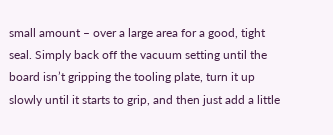small amount – over a large area for a good, tight seal. Simply back off the vacuum setting until the board isn’t gripping the tooling plate, turn it up slowly until it starts to grip, and then just add a little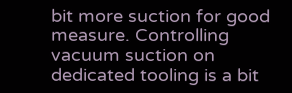bit more suction for good measure. Controlling vacuum suction on dedicated tooling is a bit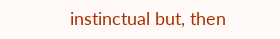instinctual but, then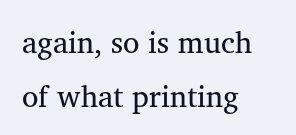again, so is much of what printing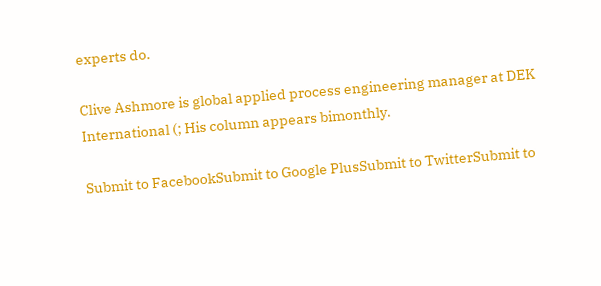experts do.

Clive Ashmore is global applied process engineering manager at DEK International (; His column appears bimonthly.

Submit to FacebookSubmit to Google PlusSubmit to TwitterSubmit to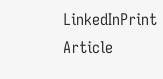LinkedInPrint Article